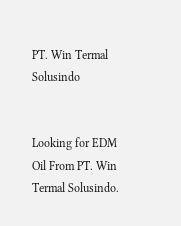PT. Win Termal Solusindo


Looking for EDM Oil From PT. Win Termal Solusindo.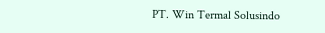PT. Win Termal Solusindo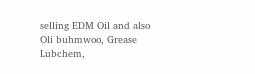selling EDM Oil and also Oli buhmwoo, Grease Lubchem,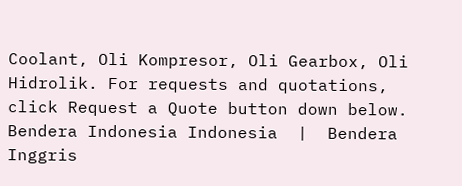Coolant, Oli Kompresor, Oli Gearbox, Oli Hidrolik. For requests and quotations, click Request a Quote button down below.
Bendera Indonesia Indonesia  |  Bendera Inggris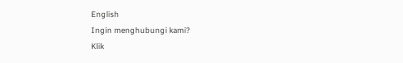English
Ingin menghubungi kami?
Klik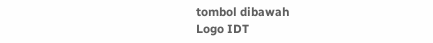tombol dibawah
Logo IDT